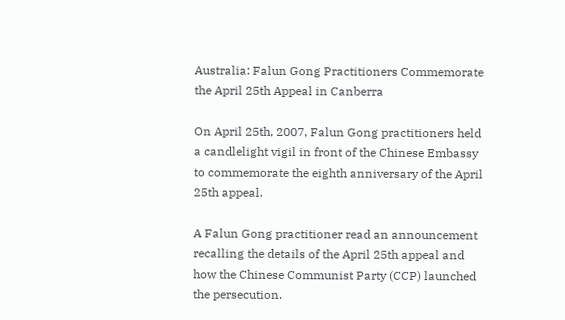Australia: Falun Gong Practitioners Commemorate the April 25th Appeal in Canberra

On April 25th, 2007, Falun Gong practitioners held a candlelight vigil in front of the Chinese Embassy to commemorate the eighth anniversary of the April 25th appeal.

A Falun Gong practitioner read an announcement recalling the details of the April 25th appeal and how the Chinese Communist Party (CCP) launched the persecution.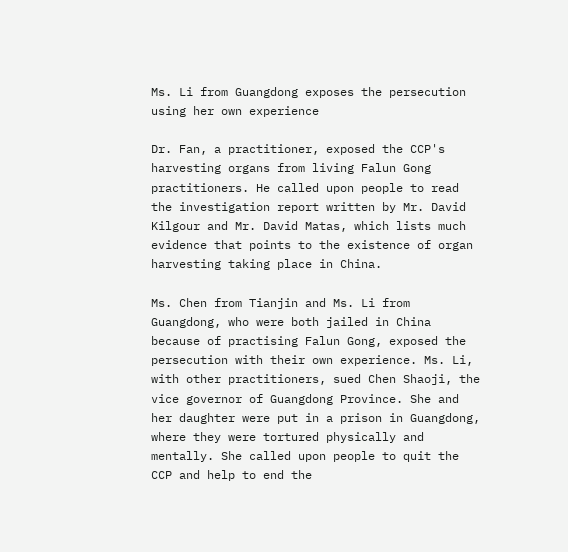Ms. Li from Guangdong exposes the persecution using her own experience

Dr. Fan, a practitioner, exposed the CCP's harvesting organs from living Falun Gong practitioners. He called upon people to read the investigation report written by Mr. David Kilgour and Mr. David Matas, which lists much evidence that points to the existence of organ harvesting taking place in China.

Ms. Chen from Tianjin and Ms. Li from Guangdong, who were both jailed in China because of practising Falun Gong, exposed the persecution with their own experience. Ms. Li, with other practitioners, sued Chen Shaoji, the vice governor of Guangdong Province. She and her daughter were put in a prison in Guangdong, where they were tortured physically and mentally. She called upon people to quit the CCP and help to end the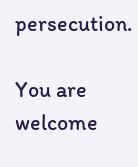persecution.

You are welcome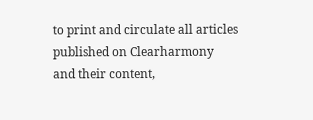to print and circulate all articles published on Clearharmony and their content,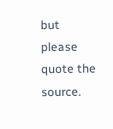but please quote the source.